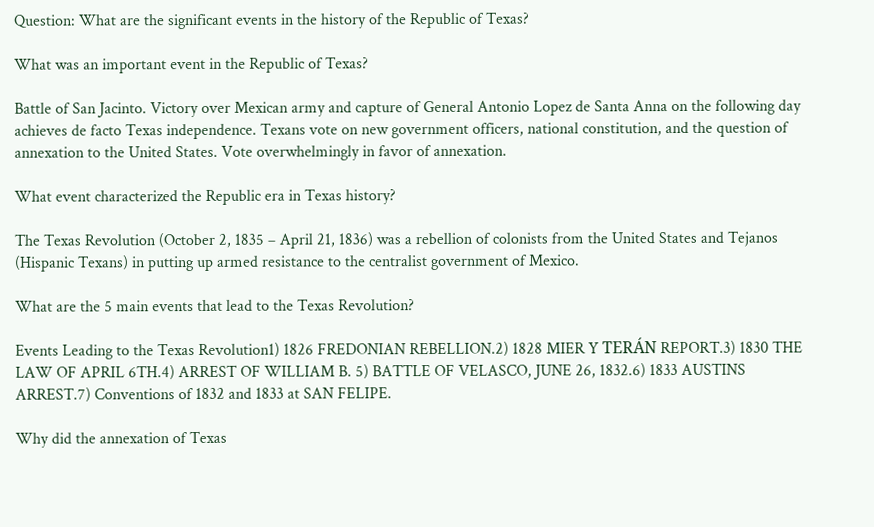Question: What are the significant events in the history of the Republic of Texas?

What was an important event in the Republic of Texas?

Battle of San Jacinto. Victory over Mexican army and capture of General Antonio Lopez de Santa Anna on the following day achieves de facto Texas independence. Texans vote on new government officers, national constitution, and the question of annexation to the United States. Vote overwhelmingly in favor of annexation.

What event characterized the Republic era in Texas history?

The Texas Revolution (October 2, 1835 – April 21, 1836) was a rebellion of colonists from the United States and Tejanos (Hispanic Texans) in putting up armed resistance to the centralist government of Mexico.

What are the 5 main events that lead to the Texas Revolution?

Events Leading to the Texas Revolution1) 1826 FREDONIAN REBELLION.2) 1828 MIER Y TERÁN REPORT.3) 1830 THE LAW OF APRIL 6TH.4) ARREST OF WILLIAM B. 5) BATTLE OF VELASCO, JUNE 26, 1832.6) 1833 AUSTINS ARREST.7) Conventions of 1832 and 1833 at SAN FELIPE.

Why did the annexation of Texas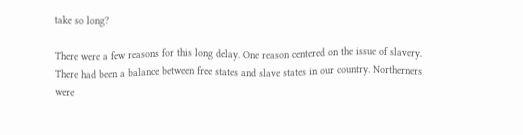take so long?

There were a few reasons for this long delay. One reason centered on the issue of slavery. There had been a balance between free states and slave states in our country. Northerners were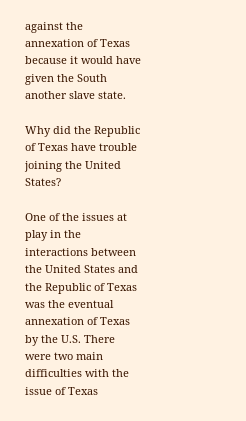against the annexation of Texas because it would have given the South another slave state.

Why did the Republic of Texas have trouble joining the United States?

One of the issues at play in the interactions between the United States and the Republic of Texas was the eventual annexation of Texas by the U.S. There were two main difficulties with the issue of Texas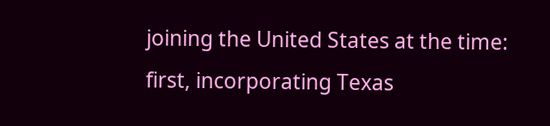joining the United States at the time: first, incorporating Texas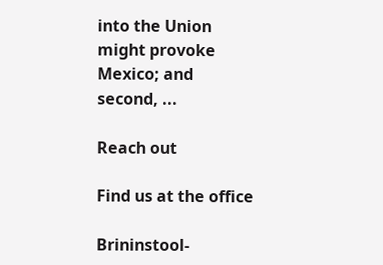into the Union might provoke Mexico; and second, ...

Reach out

Find us at the office

Brininstool-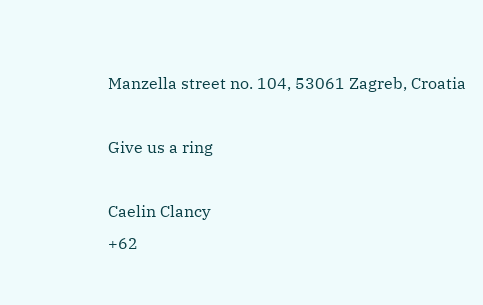Manzella street no. 104, 53061 Zagreb, Croatia

Give us a ring

Caelin Clancy
+62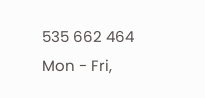535 662 464
Mon - Fri,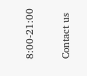8:00-21:00

Contact us